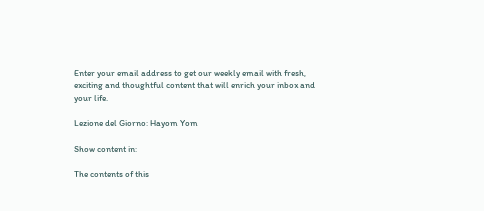Enter your email address to get our weekly email with fresh, exciting and thoughtful content that will enrich your inbox and your life.

Lezione del Giorno: Hayom Yom

Show content in:

The contents of this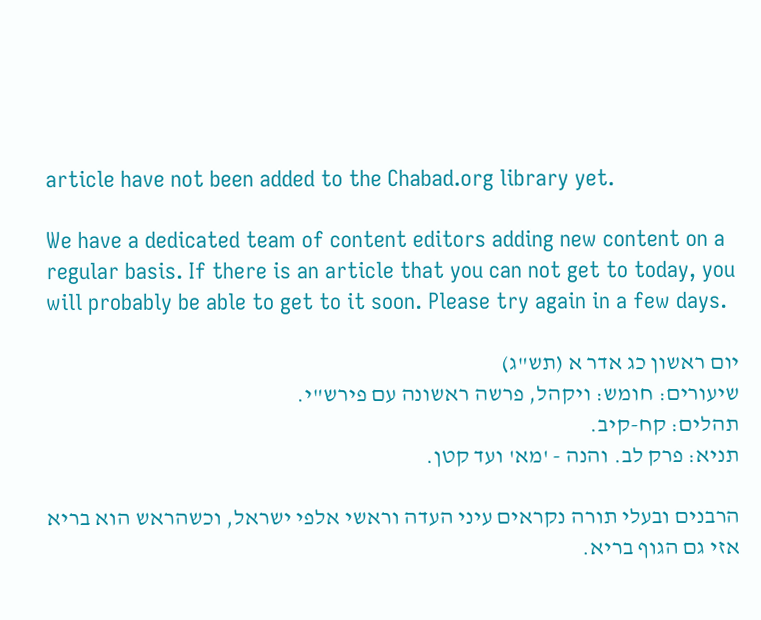article have not been added to the Chabad.org library yet.

We have a dedicated team of content editors adding new content on a regular basis. If there is an article that you can not get to today, you will probably be able to get to it soon. Please try again in a few days.

יום ראשון כג אדר א (תש"ג)
שיעורים: חומש: ויקהל, פרשה ראשונה עם פירש"י.
תהלים: קח-קיב.
תניא: פרק לב. והנה - 'מא' ועד קטן.

הרבנים ובעלי תורה נקראים עיני העדה וראשי אלפי ישראל, וכשהראש הוא בריא אזי גם הגוף בריא.